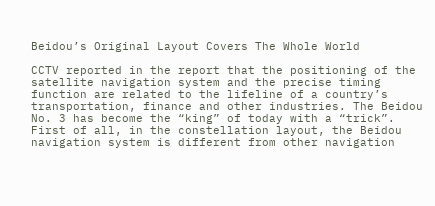Beidou’s Original Layout Covers The Whole World

CCTV reported in the report that the positioning of the satellite navigation system and the precise timing function are related to the lifeline of a country’s transportation, finance and other industries. The Beidou No. 3 has become the “king” of today with a “trick”. First of all, in the constellation layout, the Beidou navigation system is different from other navigation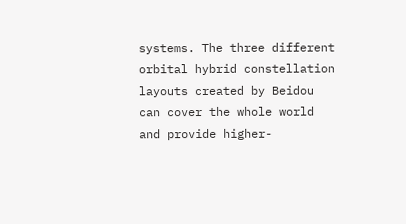systems. The three different orbital hybrid constellation layouts created by Beidou can cover the whole world and provide higher-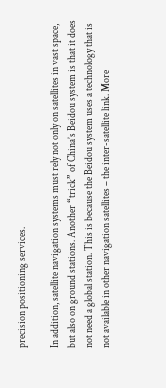precision positioning services.

In addition, satellite navigation systems must rely not only on satellites in vast space, but also on ground stations. Another “trick” of China’s Beidou system is that it does not need a global station. This is because the Beidou system uses a technology that is not available in other navigation satellites – the inter-satellite link. More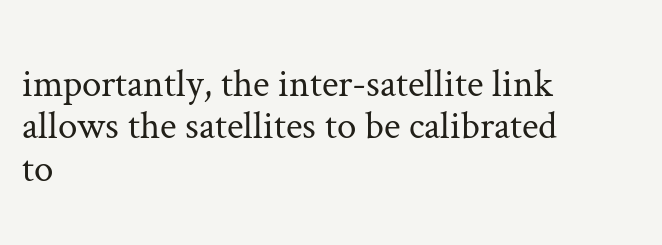importantly, the inter-satellite link allows the satellites to be calibrated to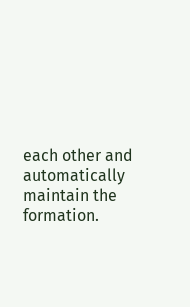each other and automatically maintain the formation.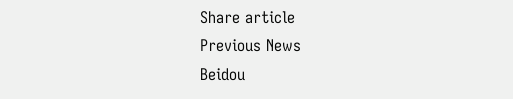Share article
Previous News
Beidou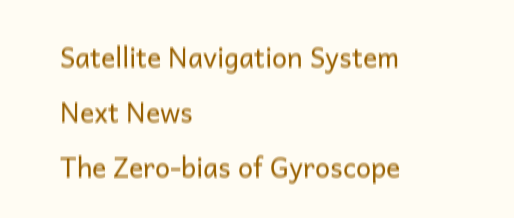Satellite Navigation System
Next News
The Zero-bias of Gyroscope